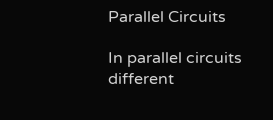Parallel Circuits

In parallel circuits different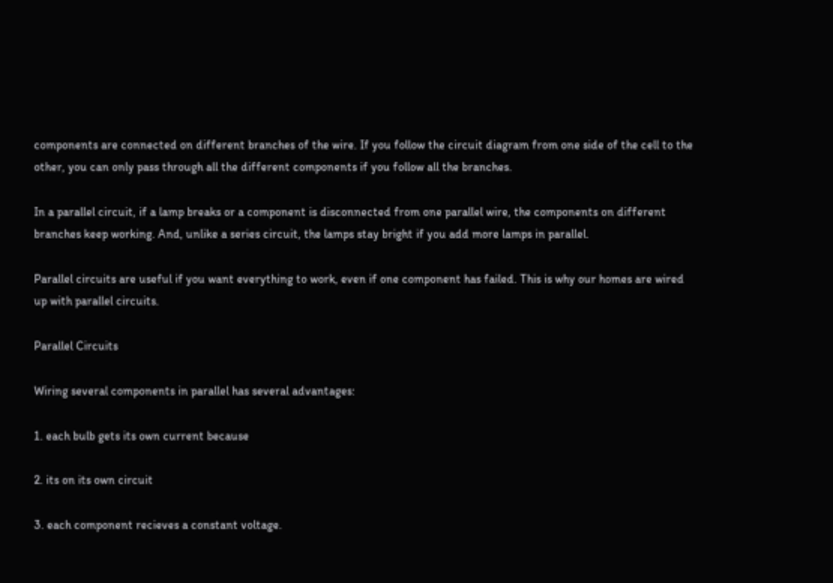components are connected on different branches of the wire. If you follow the circuit diagram from one side of the cell to the other, you can only pass through all the different components if you follow all the branches.

In a parallel circuit, if a lamp breaks or a component is disconnected from one parallel wire, the components on different branches keep working. And, unlike a series circuit, the lamps stay bright if you add more lamps in parallel.

Parallel circuits are useful if you want everything to work, even if one component has failed. This is why our homes are wired up with parallel circuits.

Parallel Circuits

Wiring several components in parallel has several advantages:

1. each bulb gets its own current because

2. its on its own circuit

3. each component recieves a constant voltage.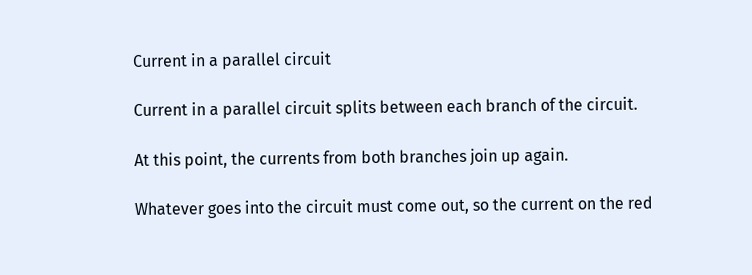Current in a parallel circuit

Current in a parallel circuit splits between each branch of the circuit.

At this point, the currents from both branches join up again.

Whatever goes into the circuit must come out, so the current on the red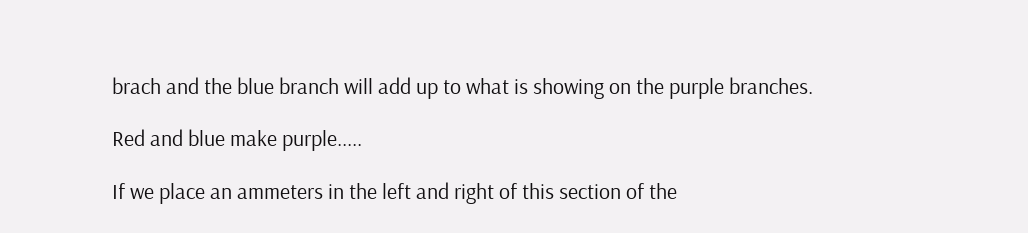brach and the blue branch will add up to what is showing on the purple branches.

Red and blue make purple.....

If we place an ammeters in the left and right of this section of the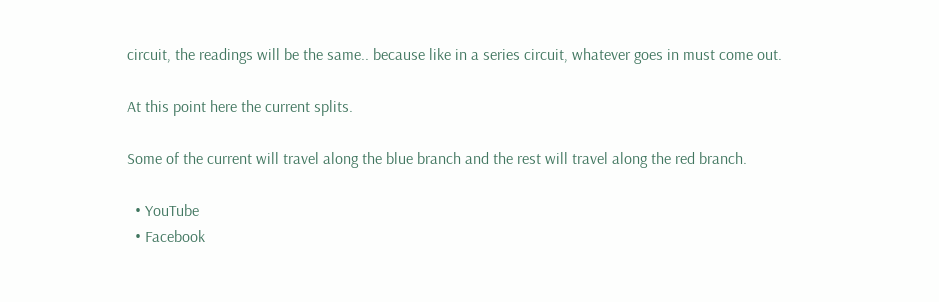circuit, the readings will be the same.. because like in a series circuit, whatever goes in must come out.

At this point here the current splits.

Some of the current will travel along the blue branch and the rest will travel along the red branch.

  • YouTube
  • Facebook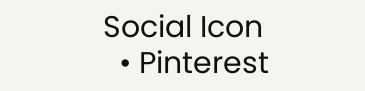Social Icon
  • Pinterest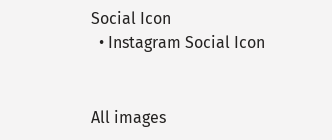Social Icon
  • Instagram Social Icon


All images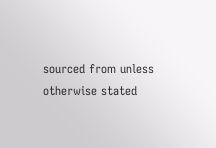sourced from unless otherwise stated